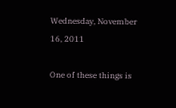Wednesday, November 16, 2011

One of these things is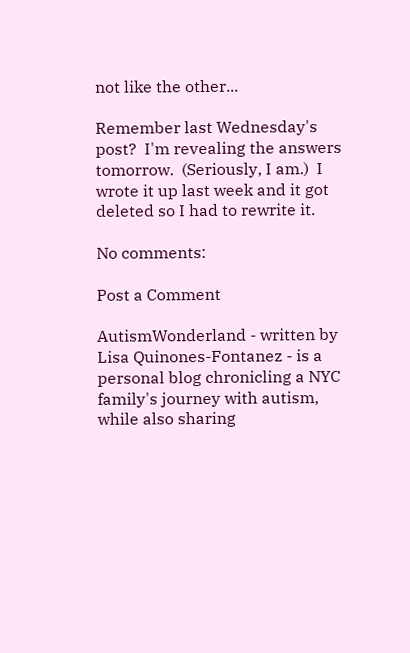not like the other...

Remember last Wednesday's post?  I'm revealing the answers tomorrow.  (Seriously, I am.)  I wrote it up last week and it got deleted so I had to rewrite it.

No comments:

Post a Comment

AutismWonderland - written by Lisa Quinones-Fontanez - is a personal blog chronicling a NYC family's journey with autism, while also sharing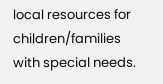local resources for children/families with special needs.